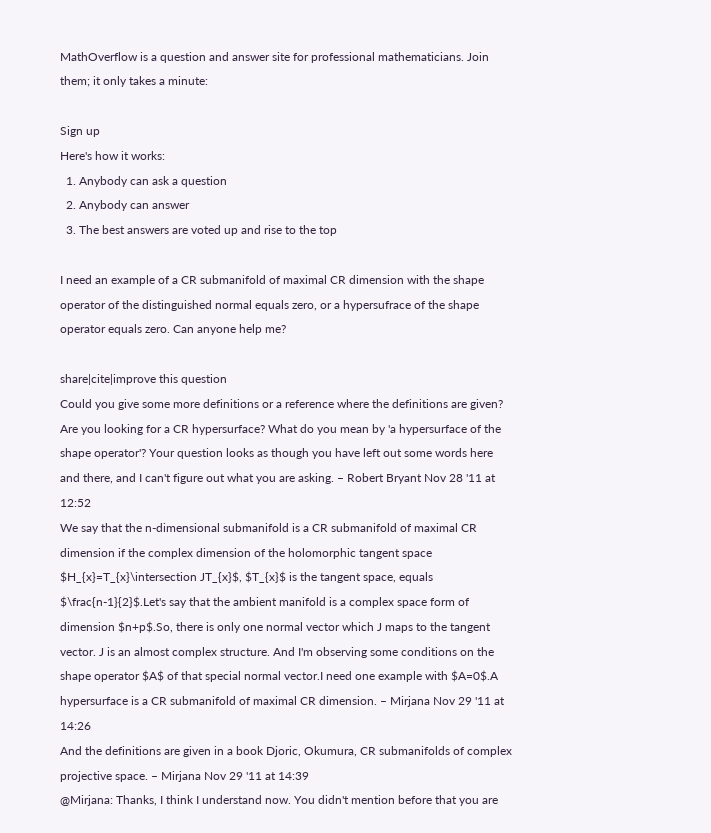MathOverflow is a question and answer site for professional mathematicians. Join them; it only takes a minute:

Sign up
Here's how it works:
  1. Anybody can ask a question
  2. Anybody can answer
  3. The best answers are voted up and rise to the top

I need an example of a CR submanifold of maximal CR dimension with the shape operator of the distinguished normal equals zero, or a hypersufrace of the shape operator equals zero. Can anyone help me?

share|cite|improve this question
Could you give some more definitions or a reference where the definitions are given? Are you looking for a CR hypersurface? What do you mean by 'a hypersurface of the shape operator'? Your question looks as though you have left out some words here and there, and I can't figure out what you are asking. – Robert Bryant Nov 28 '11 at 12:52
We say that the n-dimensional submanifold is a CR submanifold of maximal CR dimension if the complex dimension of the holomorphic tangent space $H_{x}=T_{x}\intersection JT_{x}$, $T_{x}$ is the tangent space, equals $\frac{n-1}{2}$.Let's say that the ambient manifold is a complex space form of dimension $n+p$.So, there is only one normal vector which J maps to the tangent vector. J is an almost complex structure. And I'm observing some conditions on the shape operator $A$ of that special normal vector.I need one example with $A=0$.A hypersurface is a CR submanifold of maximal CR dimension. – Mirjana Nov 29 '11 at 14:26
And the definitions are given in a book Djoric, Okumura, CR submanifolds of complex projective space. – Mirjana Nov 29 '11 at 14:39
@Mirjana: Thanks, I think I understand now. You didn't mention before that you are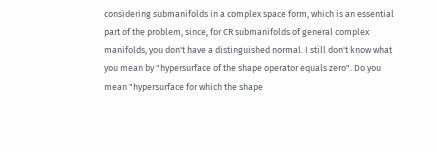considering submanifolds in a complex space form, which is an essential part of the problem, since, for CR submanifolds of general complex manifolds, you don't have a distinguished normal. I still don't know what you mean by "hypersurface of the shape operator equals zero". Do you mean "hypersurface for which the shape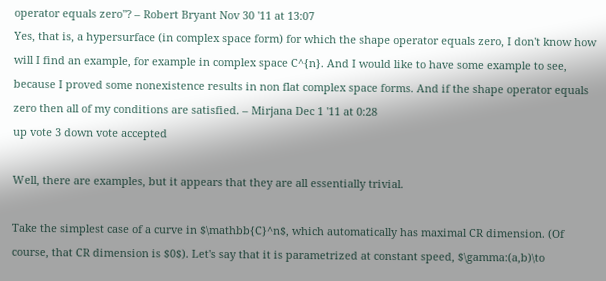operator equals zero"? – Robert Bryant Nov 30 '11 at 13:07
Yes, that is, a hypersurface (in complex space form) for which the shape operator equals zero, I don't know how will I find an example, for example in complex space C^{n}. And I would like to have some example to see, because I proved some nonexistence results in non flat complex space forms. And if the shape operator equals zero then all of my conditions are satisfied. – Mirjana Dec 1 '11 at 0:28
up vote 3 down vote accepted

Well, there are examples, but it appears that they are all essentially trivial.

Take the simplest case of a curve in $\mathbb{C}^n$, which automatically has maximal CR dimension. (Of course, that CR dimension is $0$). Let's say that it is parametrized at constant speed, $\gamma:(a,b)\to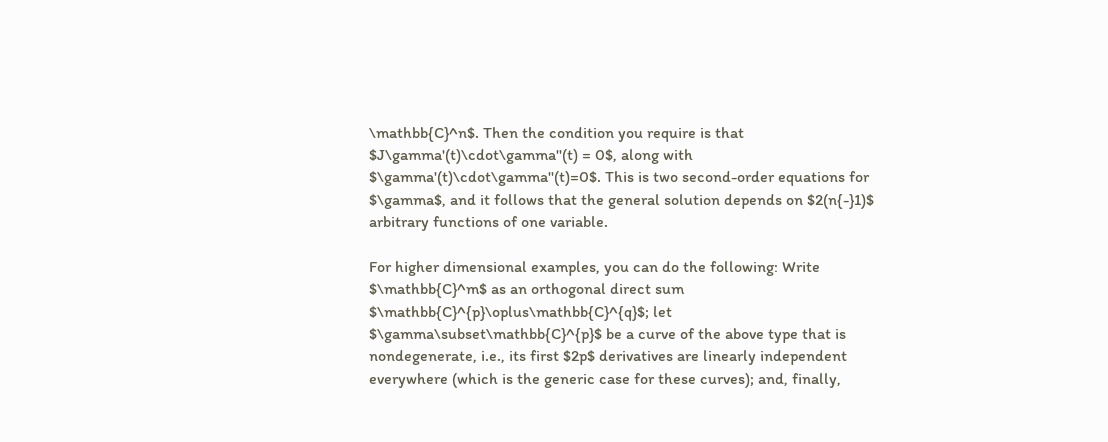\mathbb{C}^n$. Then the condition you require is that $J\gamma'(t)\cdot\gamma''(t) = 0$, along with $\gamma'(t)\cdot\gamma''(t)=0$. This is two second-order equations for $\gamma$, and it follows that the general solution depends on $2(n{-}1)$ arbitrary functions of one variable.

For higher dimensional examples, you can do the following: Write $\mathbb{C}^m$ as an orthogonal direct sum $\mathbb{C}^{p}\oplus\mathbb{C}^{q}$; let $\gamma\subset\mathbb{C}^{p}$ be a curve of the above type that is nondegenerate, i.e., its first $2p$ derivatives are linearly independent everywhere (which is the generic case for these curves); and, finally,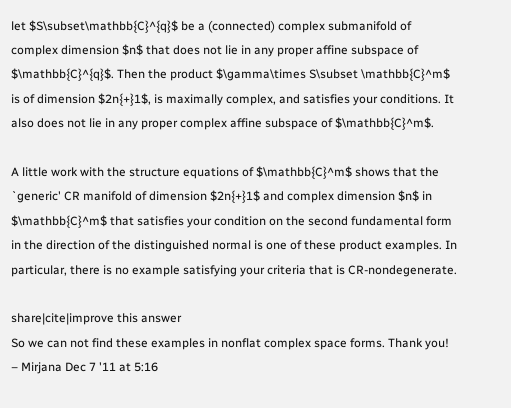let $S\subset\mathbb{C}^{q}$ be a (connected) complex submanifold of complex dimension $n$ that does not lie in any proper affine subspace of $\mathbb{C}^{q}$. Then the product $\gamma\times S\subset \mathbb{C}^m$ is of dimension $2n{+}1$, is maximally complex, and satisfies your conditions. It also does not lie in any proper complex affine subspace of $\mathbb{C}^m$.

A little work with the structure equations of $\mathbb{C}^m$ shows that the `generic' CR manifold of dimension $2n{+}1$ and complex dimension $n$ in $\mathbb{C}^m$ that satisfies your condition on the second fundamental form in the direction of the distinguished normal is one of these product examples. In particular, there is no example satisfying your criteria that is CR-nondegenerate.

share|cite|improve this answer
So we can not find these examples in nonflat complex space forms. Thank you! – Mirjana Dec 7 '11 at 5:16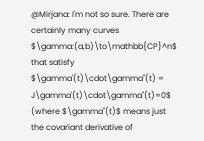@Mirjana: I'm not so sure. There are certainly many curves $\gamma:(a,b)\to\mathbb{CP}^n$ that satisfy $\gamma'(t)\cdot\gamma''(t) = J\gamma'(t)\cdot\gamma''(t)=0$ (where $\gamma''(t)$ means just the covariant derivative of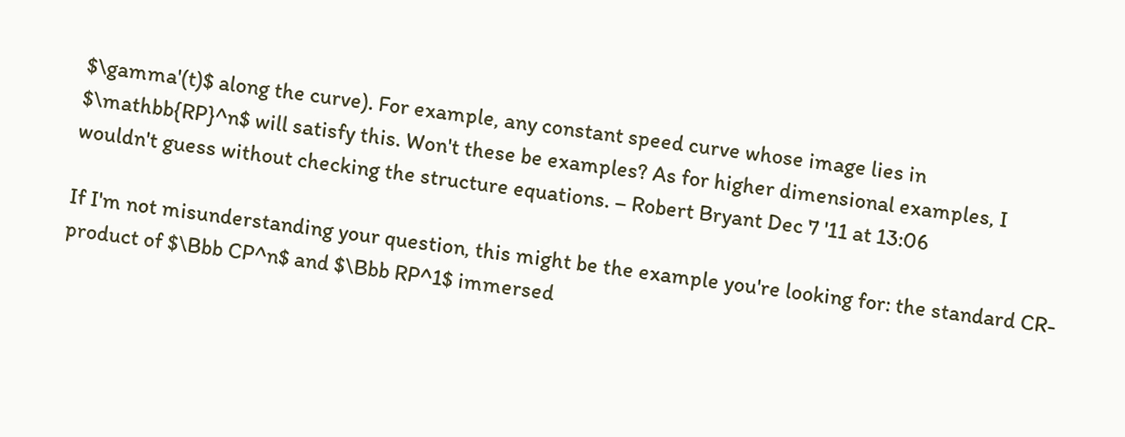$\gamma'(t)$ along the curve). For example, any constant speed curve whose image lies in $\mathbb{RP}^n$ will satisfy this. Won't these be examples? As for higher dimensional examples, I wouldn't guess without checking the structure equations. – Robert Bryant Dec 7 '11 at 13:06

If I'm not misunderstanding your question, this might be the example you're looking for: the standard CR-product of $\Bbb CP^n$ and $\Bbb RP^1$ immersed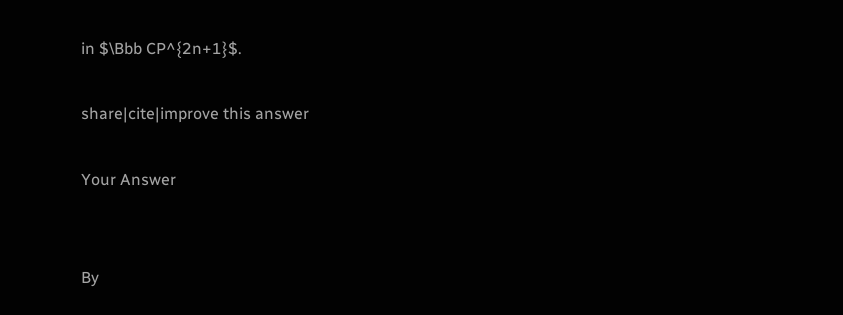in $\Bbb CP^{2n+1}$.

share|cite|improve this answer

Your Answer


By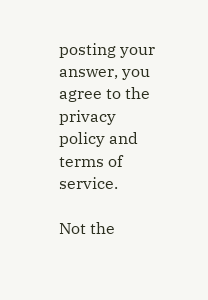posting your answer, you agree to the privacy policy and terms of service.

Not the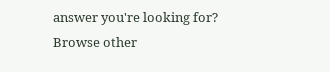answer you're looking for? Browse other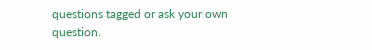questions tagged or ask your own question.